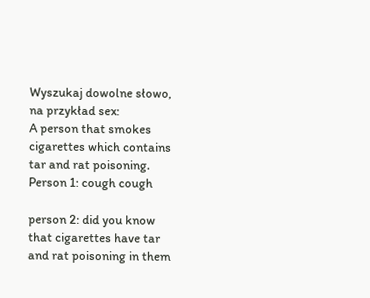Wyszukaj dowolne słowo, na przykład sex:
A person that smokes cigarettes which contains tar and rat poisoning.
Person 1: cough cough

person 2: did you know that cigarettes have tar and rat poisoning in them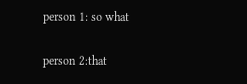person 1: so what

person 2:that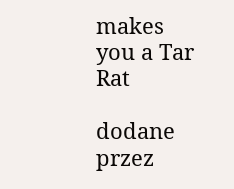makes you a Tar Rat

dodane przez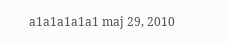a1a1a1a1a1 maj 29, 2010